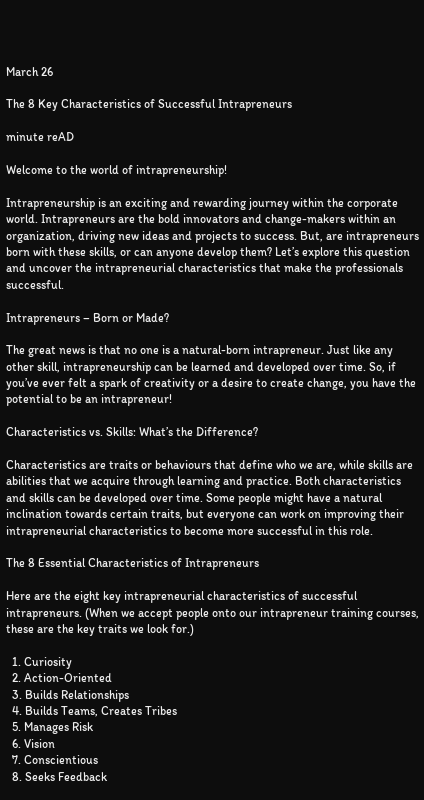March 26

The 8 Key Characteristics of Successful Intrapreneurs

minute reAD

Welcome to the world of intrapreneurship!

Intrapreneurship is an exciting and rewarding journey within the corporate world. Intrapreneurs are the bold innovators and change-makers within an organization, driving new ideas and projects to success. But, are intrapreneurs born with these skills, or can anyone develop them? Let’s explore this question and uncover the intrapreneurial characteristics that make the professionals successful.

Intrapreneurs – Born or Made?

The great news is that no one is a natural-born intrapreneur. Just like any other skill, intrapreneurship can be learned and developed over time. So, if you’ve ever felt a spark of creativity or a desire to create change, you have the potential to be an intrapreneur!

Characteristics vs. Skills: What’s the Difference?

Characteristics are traits or behaviours that define who we are, while skills are abilities that we acquire through learning and practice. Both characteristics and skills can be developed over time. Some people might have a natural inclination towards certain traits, but everyone can work on improving their intrapreneurial characteristics to become more successful in this role.

The 8 Essential Characteristics of Intrapreneurs

Here are the eight key intrapreneurial characteristics of successful intrapreneurs. (When we accept people onto our intrapreneur training courses, these are the key traits we look for.)

  1. Curiosity
  2. Action-Oriented
  3. Builds Relationships
  4. Builds Teams, Creates Tribes
  5. Manages Risk
  6. Vision
  7. Conscientious
  8. Seeks Feedback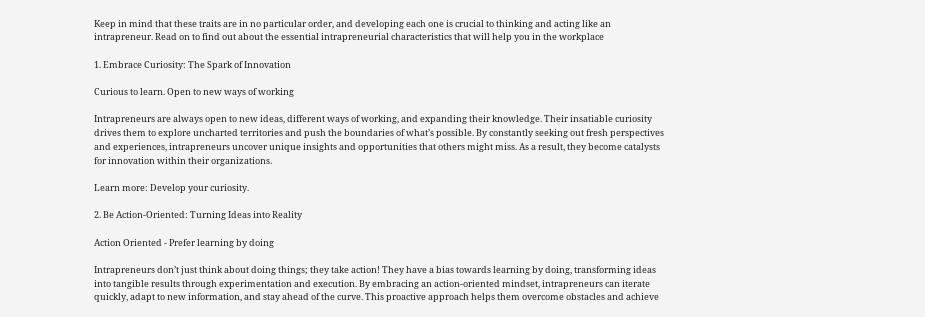Keep in mind that these traits are in no particular order, and developing each one is crucial to thinking and acting like an intrapreneur. Read on to find out about the essential intrapreneurial characteristics that will help you in the workplace

1. Embrace Curiosity: The Spark of Innovation

Curious to learn. Open to new ways of working

Intrapreneurs are always open to new ideas, different ways of working, and expanding their knowledge. Their insatiable curiosity drives them to explore uncharted territories and push the boundaries of what’s possible. By constantly seeking out fresh perspectives and experiences, intrapreneurs uncover unique insights and opportunities that others might miss. As a result, they become catalysts for innovation within their organizations.

Learn more: Develop your curiosity.

2. Be Action-Oriented: Turning Ideas into Reality

Action Oriented - Prefer learning by doing

Intrapreneurs don’t just think about doing things; they take action! They have a bias towards learning by doing, transforming ideas into tangible results through experimentation and execution. By embracing an action-oriented mindset, intrapreneurs can iterate quickly, adapt to new information, and stay ahead of the curve. This proactive approach helps them overcome obstacles and achieve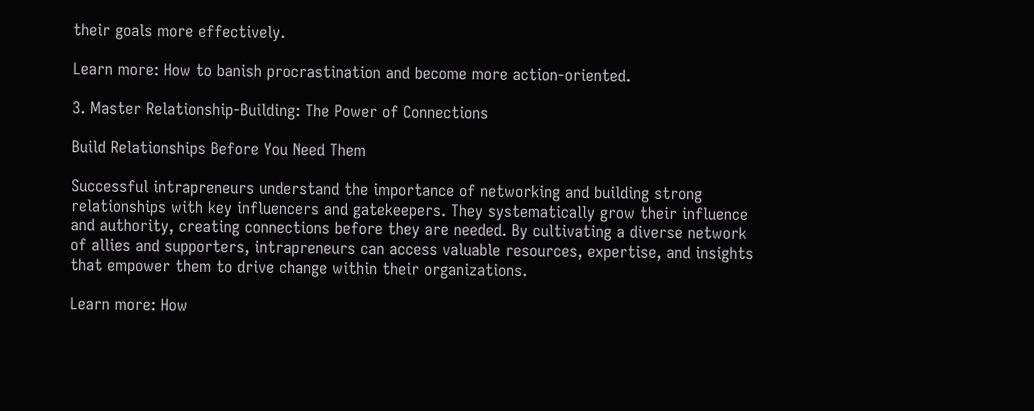their goals more effectively.

Learn more: How to banish procrastination and become more action-oriented.

3. Master Relationship-Building: The Power of Connections

Build Relationships Before You Need Them

Successful intrapreneurs understand the importance of networking and building strong relationships with key influencers and gatekeepers. They systematically grow their influence and authority, creating connections before they are needed. By cultivating a diverse network of allies and supporters, intrapreneurs can access valuable resources, expertise, and insights that empower them to drive change within their organizations.

Learn more: How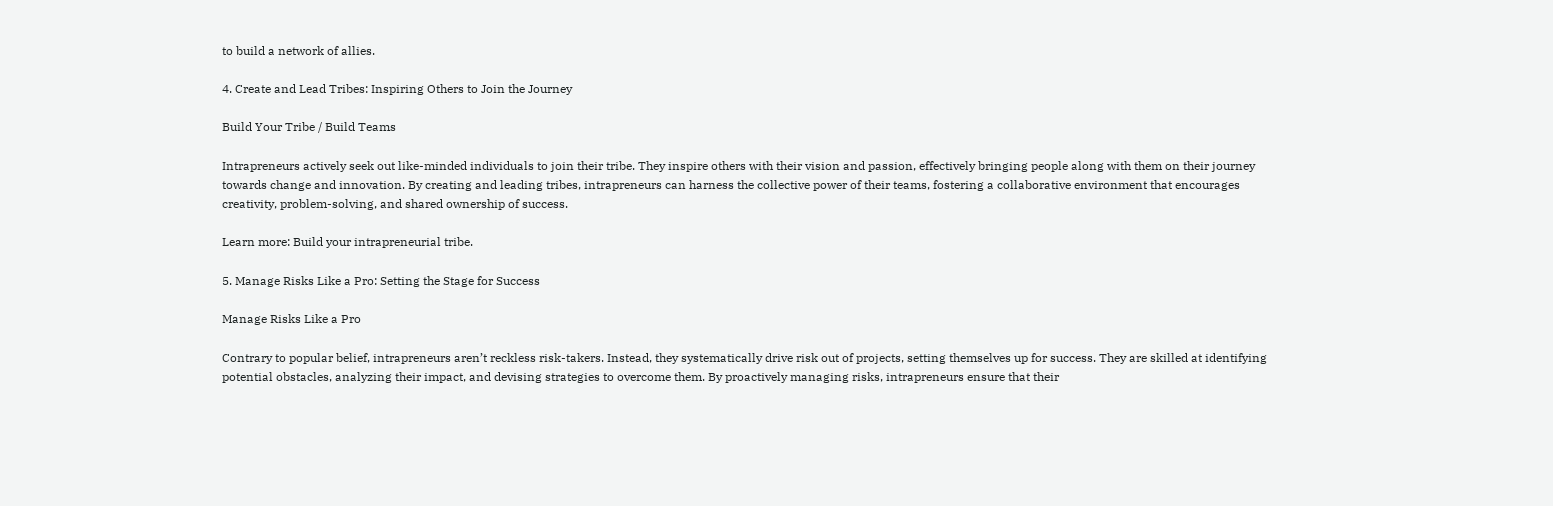to build a network of allies.

4. Create and Lead Tribes: Inspiring Others to Join the Journey

Build Your Tribe / Build Teams

Intrapreneurs actively seek out like-minded individuals to join their tribe. They inspire others with their vision and passion, effectively bringing people along with them on their journey towards change and innovation. By creating and leading tribes, intrapreneurs can harness the collective power of their teams, fostering a collaborative environment that encourages creativity, problem-solving, and shared ownership of success.

Learn more: Build your intrapreneurial tribe.

5. Manage Risks Like a Pro: Setting the Stage for Success

Manage Risks Like a Pro

Contrary to popular belief, intrapreneurs aren’t reckless risk-takers. Instead, they systematically drive risk out of projects, setting themselves up for success. They are skilled at identifying potential obstacles, analyzing their impact, and devising strategies to overcome them. By proactively managing risks, intrapreneurs ensure that their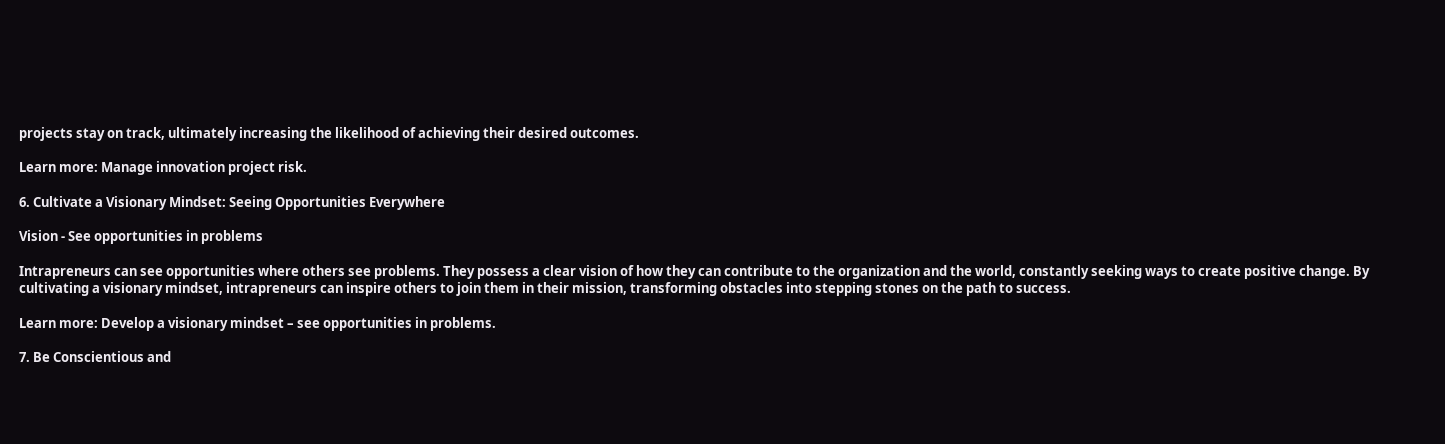projects stay on track, ultimately increasing the likelihood of achieving their desired outcomes.

Learn more: Manage innovation project risk.

6. Cultivate a Visionary Mindset: Seeing Opportunities Everywhere

Vision - See opportunities in problems

Intrapreneurs can see opportunities where others see problems. They possess a clear vision of how they can contribute to the organization and the world, constantly seeking ways to create positive change. By cultivating a visionary mindset, intrapreneurs can inspire others to join them in their mission, transforming obstacles into stepping stones on the path to success.

Learn more: Develop a visionary mindset – see opportunities in problems.

7. Be Conscientious and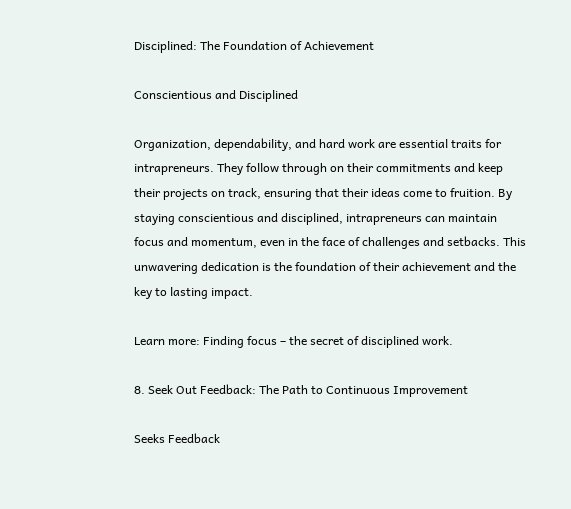Disciplined: The Foundation of Achievement

Conscientious and Disciplined

Organization, dependability, and hard work are essential traits for intrapreneurs. They follow through on their commitments and keep their projects on track, ensuring that their ideas come to fruition. By staying conscientious and disciplined, intrapreneurs can maintain focus and momentum, even in the face of challenges and setbacks. This unwavering dedication is the foundation of their achievement and the key to lasting impact.

Learn more: Finding focus – the secret of disciplined work.

8. Seek Out Feedback: The Path to Continuous Improvement

Seeks Feedback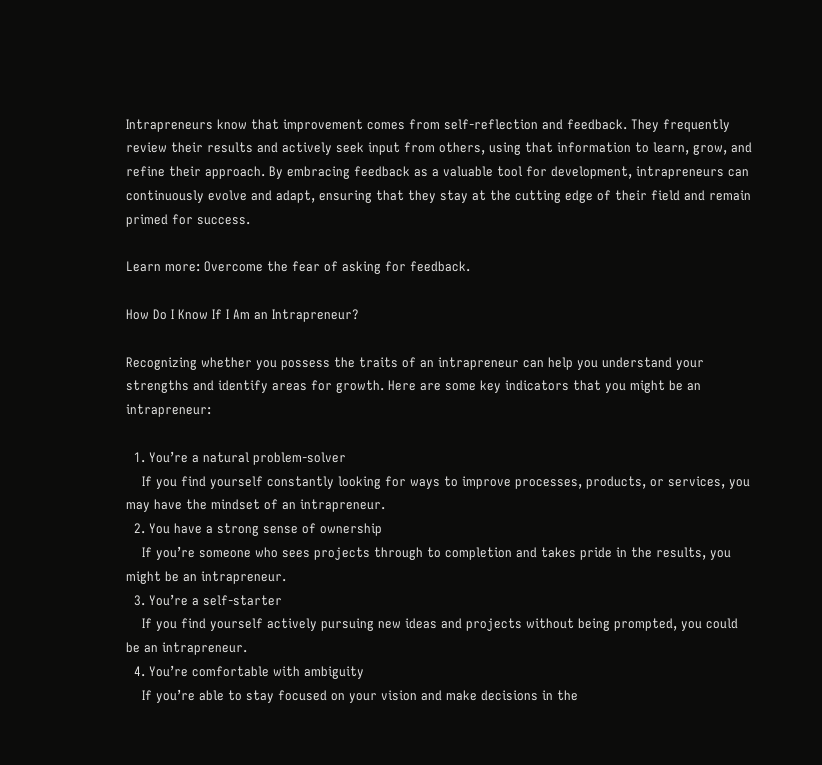Intrapreneurs know that improvement comes from self-reflection and feedback. They frequently review their results and actively seek input from others, using that information to learn, grow, and refine their approach. By embracing feedback as a valuable tool for development, intrapreneurs can continuously evolve and adapt, ensuring that they stay at the cutting edge of their field and remain primed for success.

Learn more: Overcome the fear of asking for feedback.

How Do I Know If I Am an Intrapreneur?

Recognizing whether you possess the traits of an intrapreneur can help you understand your strengths and identify areas for growth. Here are some key indicators that you might be an intrapreneur:

  1. You’re a natural problem-solver
    If you find yourself constantly looking for ways to improve processes, products, or services, you may have the mindset of an intrapreneur.
  2. You have a strong sense of ownership
    If you’re someone who sees projects through to completion and takes pride in the results, you might be an intrapreneur.
  3. You’re a self-starter
    If you find yourself actively pursuing new ideas and projects without being prompted, you could be an intrapreneur.
  4. You’re comfortable with ambiguity
    If you’re able to stay focused on your vision and make decisions in the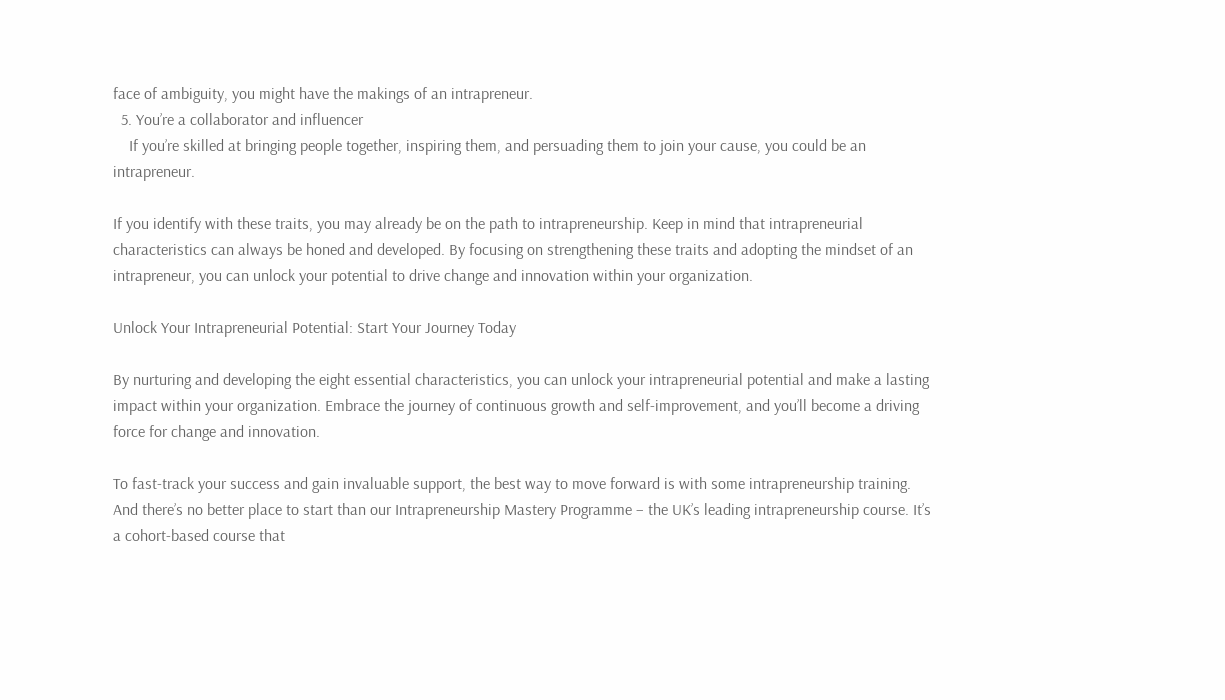face of ambiguity, you might have the makings of an intrapreneur.
  5. You’re a collaborator and influencer
    If you’re skilled at bringing people together, inspiring them, and persuading them to join your cause, you could be an intrapreneur.

If you identify with these traits, you may already be on the path to intrapreneurship. Keep in mind that intrapreneurial characteristics can always be honed and developed. By focusing on strengthening these traits and adopting the mindset of an intrapreneur, you can unlock your potential to drive change and innovation within your organization.

Unlock Your Intrapreneurial Potential: Start Your Journey Today

By nurturing and developing the eight essential characteristics, you can unlock your intrapreneurial potential and make a lasting impact within your organization. Embrace the journey of continuous growth and self-improvement, and you’ll become a driving force for change and innovation.

To fast-track your success and gain invaluable support, the best way to move forward is with some intrapreneurship training. And there’s no better place to start than our Intrapreneurship Mastery Programme – the UK’s leading intrapreneurship course. It’s a cohort-based course that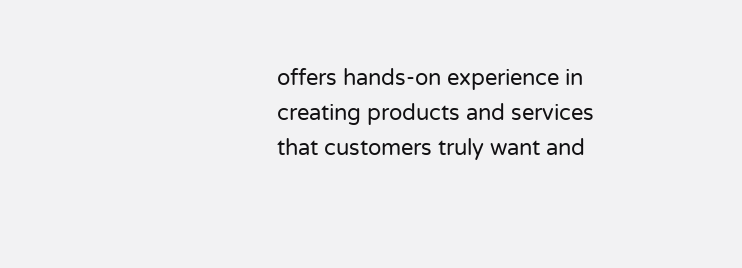offers hands-on experience in creating products and services that customers truly want and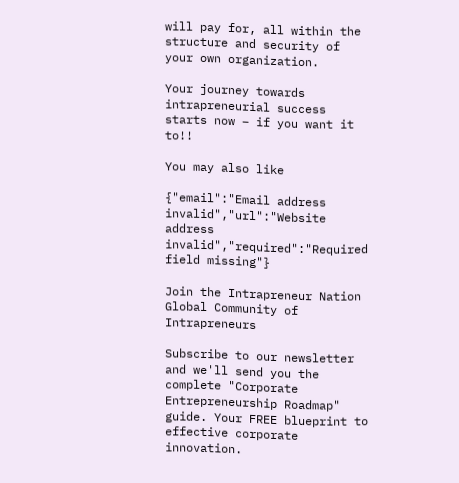will pay for, all within the structure and security of your own organization.

Your journey towards intrapreneurial success starts now – if you want it to!!

You may also like

{"email":"Email address invalid","url":"Website address invalid","required":"Required field missing"}

Join the Intrapreneur Nation Global Community of Intrapreneurs

Subscribe to our newsletter and we'll send you the complete "Corporate Entrepreneurship Roadmap" guide. Your FREE blueprint to effective corporate innovation.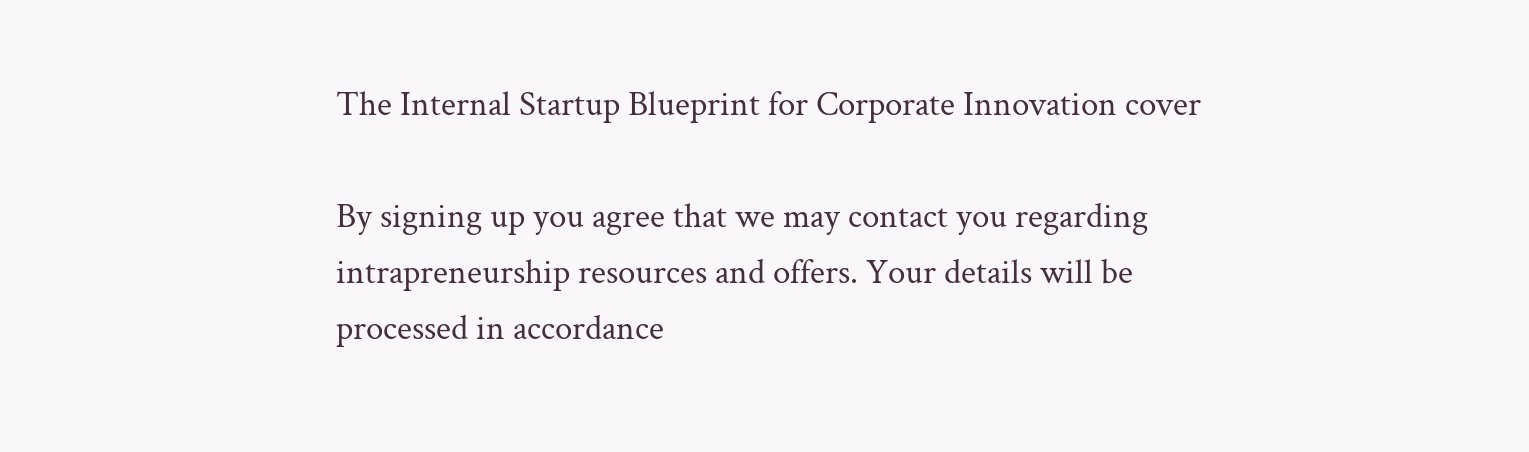The Internal Startup Blueprint for Corporate Innovation cover

By signing up you agree that we may contact you regarding intrapreneurship resources and offers. Your details will be processed in accordance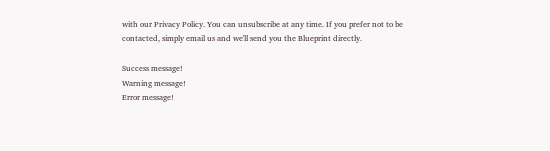with our Privacy Policy. You can unsubscribe at any time. If you prefer not to be contacted, simply email us and we'll send you the Blueprint directly.

Success message!
Warning message!
Error message!